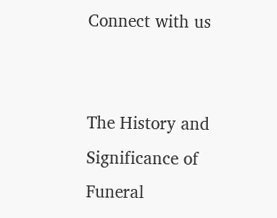Connect with us


The History and Significance of Funeral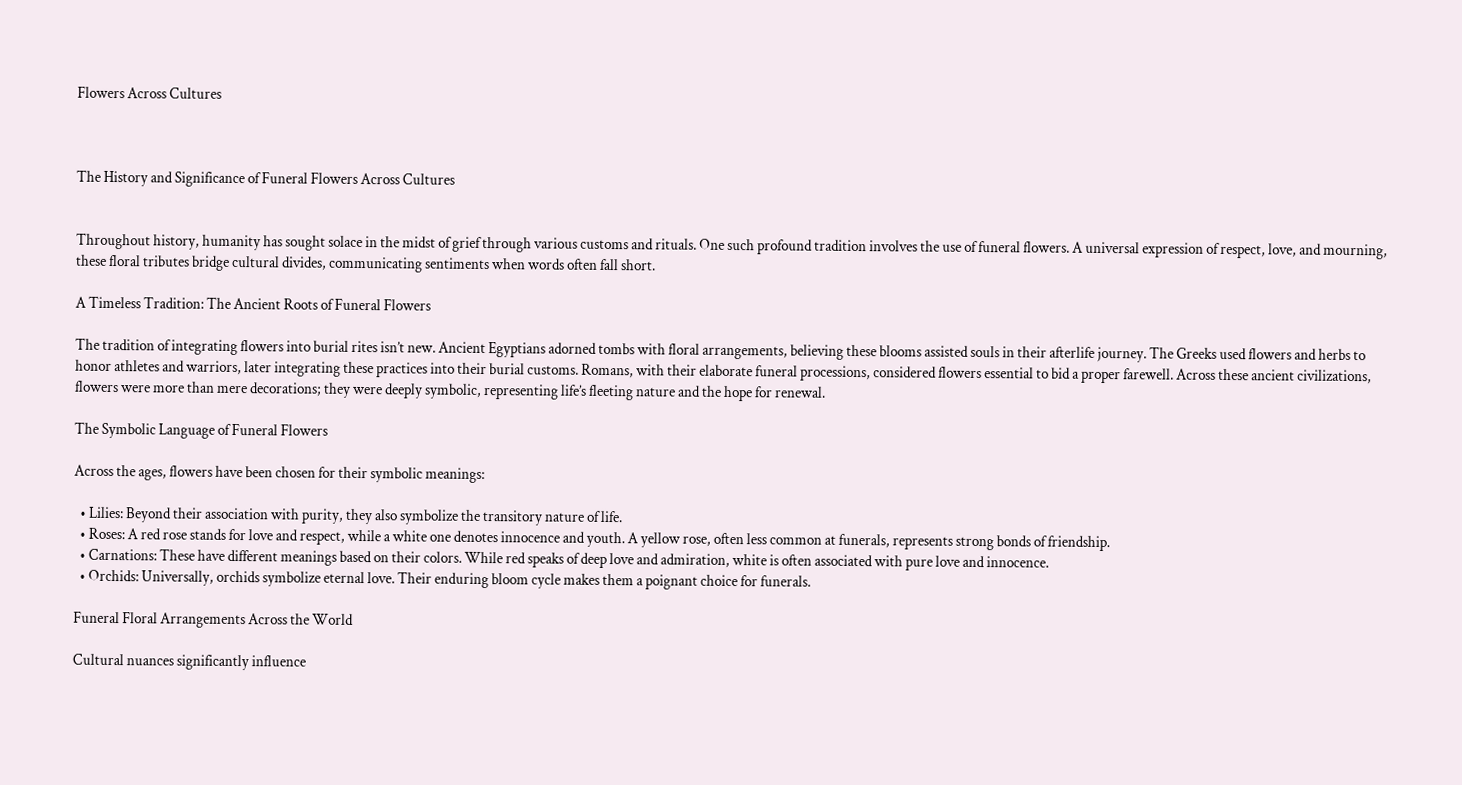Flowers Across Cultures



The History and Significance of Funeral Flowers Across Cultures


Throughout history, humanity has sought solace in the midst of grief through various customs and rituals. One such profound tradition involves the use of funeral flowers. A universal expression of respect, love, and mourning, these floral tributes bridge cultural divides, communicating sentiments when words often fall short.

A Timeless Tradition: The Ancient Roots of Funeral Flowers

The tradition of integrating flowers into burial rites isn’t new. Ancient Egyptians adorned tombs with floral arrangements, believing these blooms assisted souls in their afterlife journey. The Greeks used flowers and herbs to honor athletes and warriors, later integrating these practices into their burial customs. Romans, with their elaborate funeral processions, considered flowers essential to bid a proper farewell. Across these ancient civilizations, flowers were more than mere decorations; they were deeply symbolic, representing life’s fleeting nature and the hope for renewal.

The Symbolic Language of Funeral Flowers

Across the ages, flowers have been chosen for their symbolic meanings:

  • Lilies: Beyond their association with purity, they also symbolize the transitory nature of life.
  • Roses: A red rose stands for love and respect, while a white one denotes innocence and youth. A yellow rose, often less common at funerals, represents strong bonds of friendship.
  • Carnations: These have different meanings based on their colors. While red speaks of deep love and admiration, white is often associated with pure love and innocence.
  • Orchids: Universally, orchids symbolize eternal love. Their enduring bloom cycle makes them a poignant choice for funerals.

Funeral Floral Arrangements Across the World

Cultural nuances significantly influence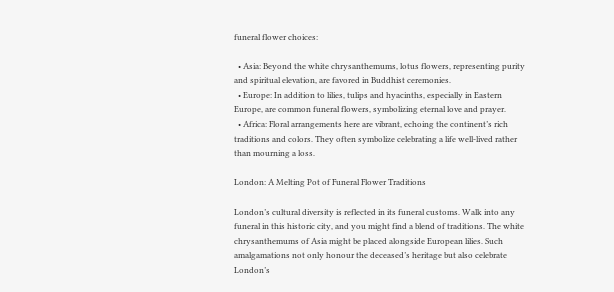funeral flower choices:

  • Asia: Beyond the white chrysanthemums, lotus flowers, representing purity and spiritual elevation, are favored in Buddhist ceremonies.
  • Europe: In addition to lilies, tulips and hyacinths, especially in Eastern Europe, are common funeral flowers, symbolizing eternal love and prayer.
  • Africa: Floral arrangements here are vibrant, echoing the continent’s rich traditions and colors. They often symbolize celebrating a life well-lived rather than mourning a loss.

London: A Melting Pot of Funeral Flower Traditions

London’s cultural diversity is reflected in its funeral customs. Walk into any funeral in this historic city, and you might find a blend of traditions. The white chrysanthemums of Asia might be placed alongside European lilies. Such amalgamations not only honour the deceased’s heritage but also celebrate London’s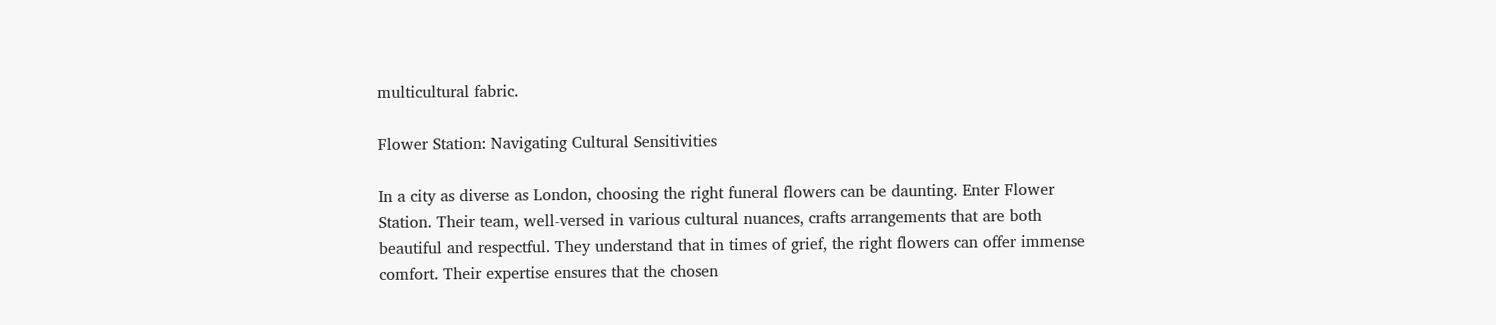multicultural fabric.

Flower Station: Navigating Cultural Sensitivities

In a city as diverse as London, choosing the right funeral flowers can be daunting. Enter Flower Station. Their team, well-versed in various cultural nuances, crafts arrangements that are both beautiful and respectful. They understand that in times of grief, the right flowers can offer immense comfort. Their expertise ensures that the chosen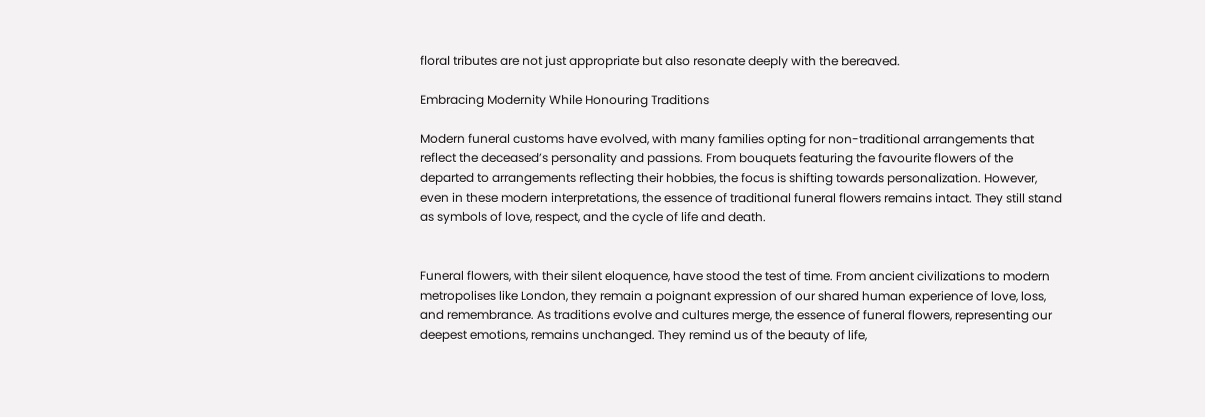floral tributes are not just appropriate but also resonate deeply with the bereaved.

Embracing Modernity While Honouring Traditions

Modern funeral customs have evolved, with many families opting for non-traditional arrangements that reflect the deceased’s personality and passions. From bouquets featuring the favourite flowers of the departed to arrangements reflecting their hobbies, the focus is shifting towards personalization. However, even in these modern interpretations, the essence of traditional funeral flowers remains intact. They still stand as symbols of love, respect, and the cycle of life and death.


Funeral flowers, with their silent eloquence, have stood the test of time. From ancient civilizations to modern metropolises like London, they remain a poignant expression of our shared human experience of love, loss, and remembrance. As traditions evolve and cultures merge, the essence of funeral flowers, representing our deepest emotions, remains unchanged. They remind us of the beauty of life,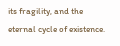its fragility, and the eternal cycle of existence.